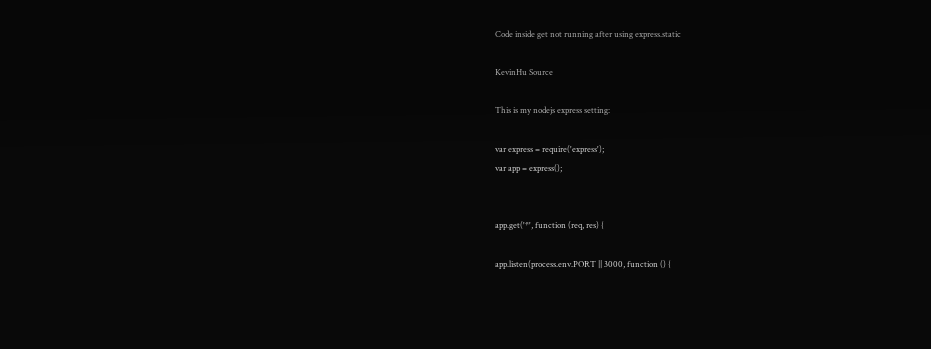Code inside get not running after using express.static

KevinHu Source

This is my nodejs express setting:

var express = require('express');
var app = express();


app.get('*', function (req, res) {

app.listen(process.env.PORT || 3000, function () {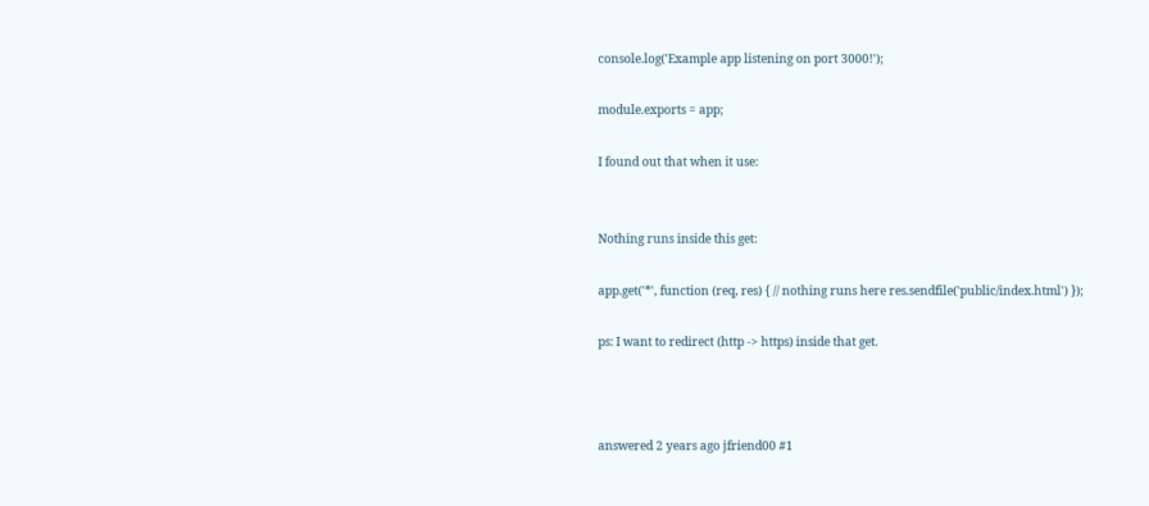console.log('Example app listening on port 3000!');

module.exports = app;

I found out that when it use:


Nothing runs inside this get:

app.get('*', function (req, res) { // nothing runs here res.sendfile('public/index.html') });

ps: I want to redirect (http -> https) inside that get.



answered 2 years ago jfriend00 #1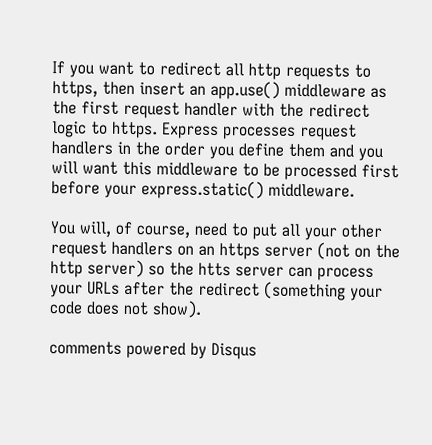If you want to redirect all http requests to https, then insert an app.use() middleware as the first request handler with the redirect logic to https. Express processes request handlers in the order you define them and you will want this middleware to be processed first before your express.static() middleware.

You will, of course, need to put all your other request handlers on an https server (not on the http server) so the htts server can process your URLs after the redirect (something your code does not show).

comments powered by Disqus